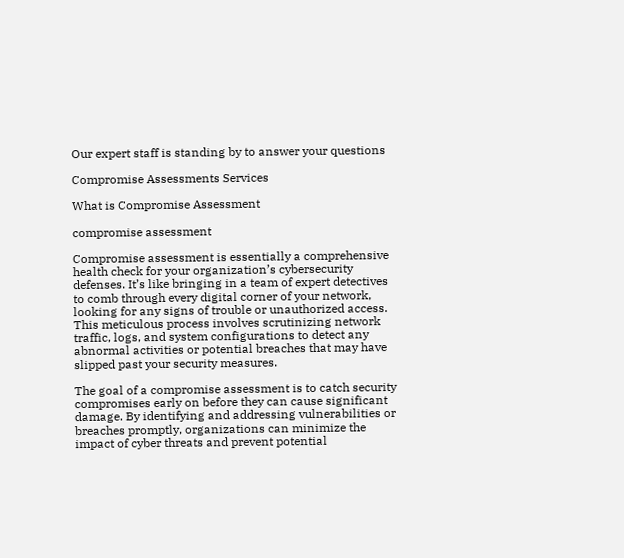Our expert staff is standing by to answer your questions

Compromise Assessments Services

What is Compromise Assessment

compromise assessment

Compromise assessment is essentially a comprehensive health check for your organization’s cybersecurity defenses. It’s like bringing in a team of expert detectives to comb through every digital corner of your network, looking for any signs of trouble or unauthorized access. This meticulous process involves scrutinizing network traffic, logs, and system configurations to detect any abnormal activities or potential breaches that may have slipped past your security measures.

The goal of a compromise assessment is to catch security compromises early on before they can cause significant damage. By identifying and addressing vulnerabilities or breaches promptly, organizations can minimize the impact of cyber threats and prevent potential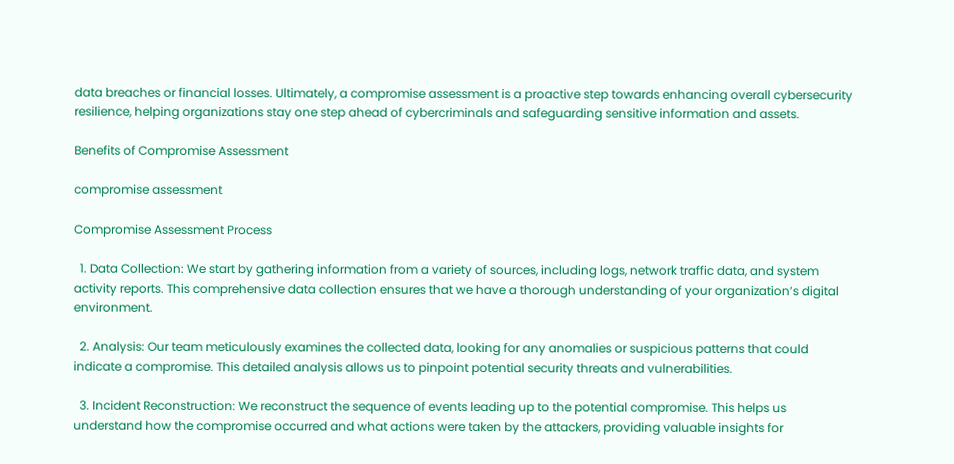data breaches or financial losses. Ultimately, a compromise assessment is a proactive step towards enhancing overall cybersecurity resilience, helping organizations stay one step ahead of cybercriminals and safeguarding sensitive information and assets.

Benefits of Compromise Assessment

compromise assessment

Compromise Assessment Process

  1. Data Collection: We start by gathering information from a variety of sources, including logs, network traffic data, and system activity reports. This comprehensive data collection ensures that we have a thorough understanding of your organization’s digital environment.

  2. Analysis: Our team meticulously examines the collected data, looking for any anomalies or suspicious patterns that could indicate a compromise. This detailed analysis allows us to pinpoint potential security threats and vulnerabilities.

  3. Incident Reconstruction: We reconstruct the sequence of events leading up to the potential compromise. This helps us understand how the compromise occurred and what actions were taken by the attackers, providing valuable insights for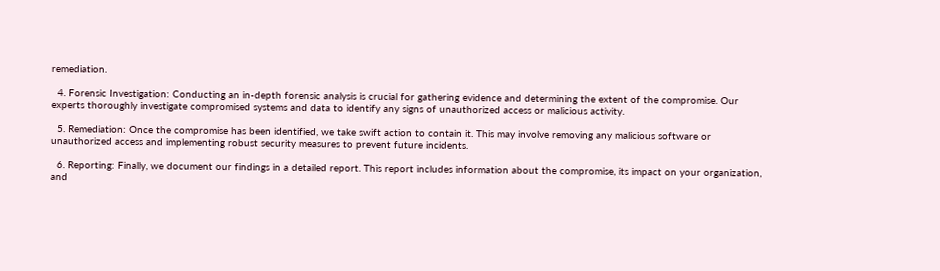remediation.

  4. Forensic Investigation: Conducting an in-depth forensic analysis is crucial for gathering evidence and determining the extent of the compromise. Our experts thoroughly investigate compromised systems and data to identify any signs of unauthorized access or malicious activity.

  5. Remediation: Once the compromise has been identified, we take swift action to contain it. This may involve removing any malicious software or unauthorized access and implementing robust security measures to prevent future incidents.

  6. Reporting: Finally, we document our findings in a detailed report. This report includes information about the compromise, its impact on your organization, and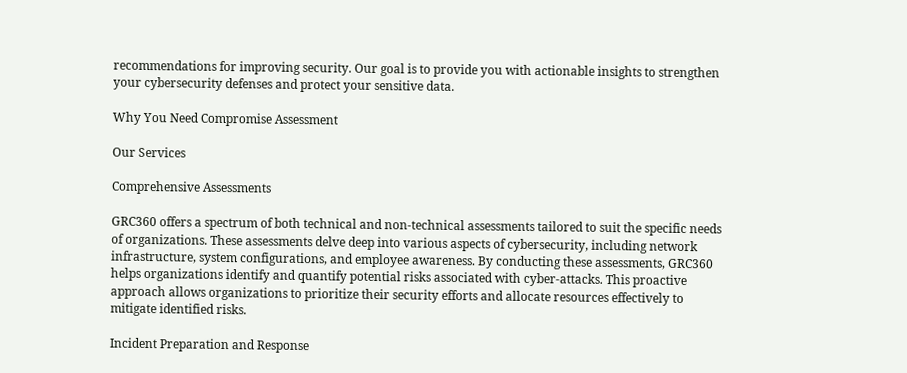recommendations for improving security. Our goal is to provide you with actionable insights to strengthen your cybersecurity defenses and protect your sensitive data.

Why You Need Compromise Assessment

Our Services

Comprehensive Assessments

GRC360 offers a spectrum of both technical and non-technical assessments tailored to suit the specific needs of organizations. These assessments delve deep into various aspects of cybersecurity, including network infrastructure, system configurations, and employee awareness. By conducting these assessments, GRC360 helps organizations identify and quantify potential risks associated with cyber-attacks. This proactive approach allows organizations to prioritize their security efforts and allocate resources effectively to mitigate identified risks.

Incident Preparation and Response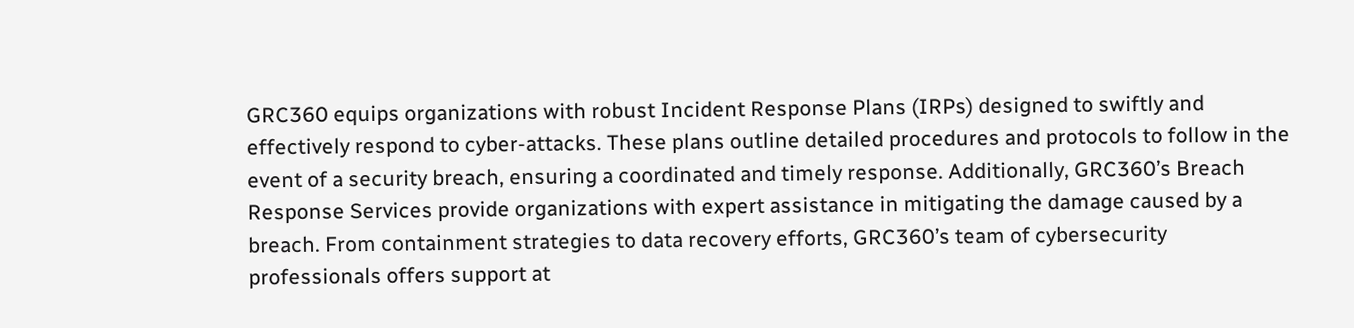GRC360 equips organizations with robust Incident Response Plans (IRPs) designed to swiftly and effectively respond to cyber-attacks. These plans outline detailed procedures and protocols to follow in the event of a security breach, ensuring a coordinated and timely response. Additionally, GRC360’s Breach Response Services provide organizations with expert assistance in mitigating the damage caused by a breach. From containment strategies to data recovery efforts, GRC360’s team of cybersecurity professionals offers support at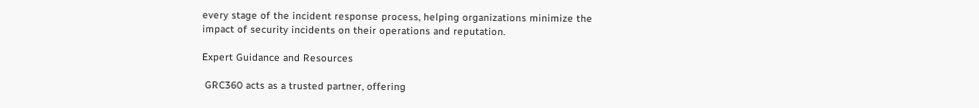every stage of the incident response process, helping organizations minimize the impact of security incidents on their operations and reputation.

Expert Guidance and Resources

 GRC360 acts as a trusted partner, offering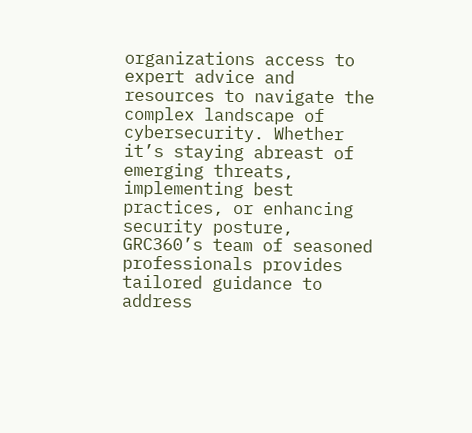organizations access to expert advice and resources to navigate the complex landscape of cybersecurity. Whether it’s staying abreast of emerging threats, implementing best practices, or enhancing security posture, GRC360’s team of seasoned professionals provides tailored guidance to address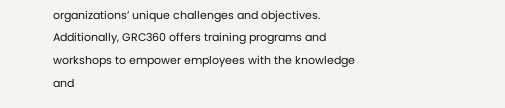organizations’ unique challenges and objectives. Additionally, GRC360 offers training programs and workshops to empower employees with the knowledge and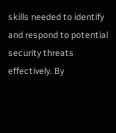skills needed to identify and respond to potential security threats effectively. By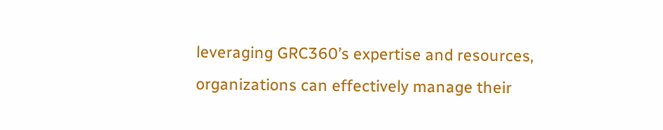leveraging GRC360’s expertise and resources, organizations can effectively manage their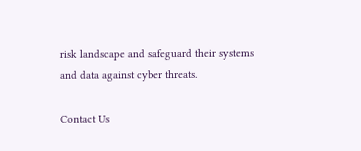risk landscape and safeguard their systems and data against cyber threats.

Contact Us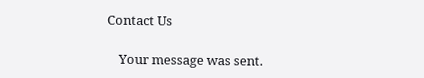Contact Us

    Your message was sent.